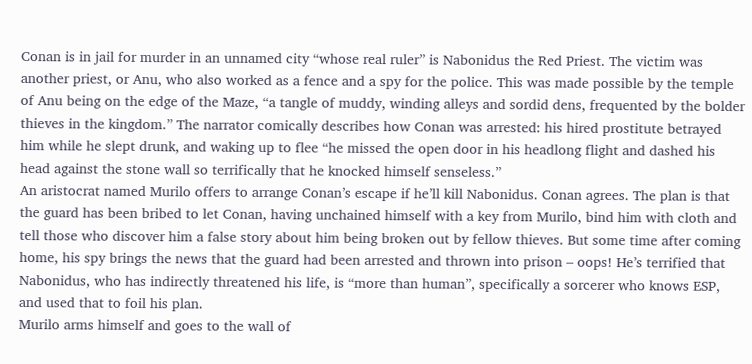Conan is in jail for murder in an unnamed city “whose real ruler” is Nabonidus the Red Priest. The victim was another priest, or Anu, who also worked as a fence and a spy for the police. This was made possible by the temple of Anu being on the edge of the Maze, “a tangle of muddy, winding alleys and sordid dens, frequented by the bolder thieves in the kingdom.” The narrator comically describes how Conan was arrested: his hired prostitute betrayed him while he slept drunk, and waking up to flee “he missed the open door in his headlong flight and dashed his head against the stone wall so terrifically that he knocked himself senseless.”
An aristocrat named Murilo offers to arrange Conan’s escape if he’ll kill Nabonidus. Conan agrees. The plan is that the guard has been bribed to let Conan, having unchained himself with a key from Murilo, bind him with cloth and tell those who discover him a false story about him being broken out by fellow thieves. But some time after coming home, his spy brings the news that the guard had been arrested and thrown into prison – oops! He’s terrified that Nabonidus, who has indirectly threatened his life, is “more than human”, specifically a sorcerer who knows ESP, and used that to foil his plan.
Murilo arms himself and goes to the wall of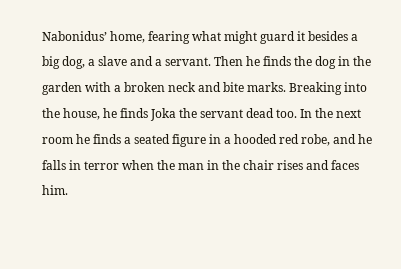Nabonidus’ home, fearing what might guard it besides a big dog, a slave and a servant. Then he finds the dog in the garden with a broken neck and bite marks. Breaking into the house, he finds Joka the servant dead too. In the next room he finds a seated figure in a hooded red robe, and he falls in terror when the man in the chair rises and faces him.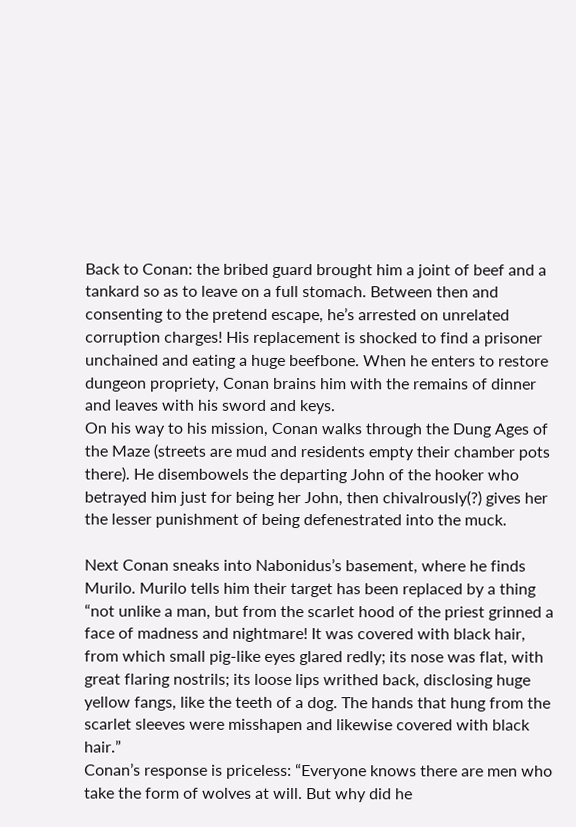Back to Conan: the bribed guard brought him a joint of beef and a tankard so as to leave on a full stomach. Between then and consenting to the pretend escape, he’s arrested on unrelated corruption charges! His replacement is shocked to find a prisoner unchained and eating a huge beefbone. When he enters to restore dungeon propriety, Conan brains him with the remains of dinner and leaves with his sword and keys.
On his way to his mission, Conan walks through the Dung Ages of the Maze (streets are mud and residents empty their chamber pots there). He disembowels the departing John of the hooker who betrayed him just for being her John, then chivalrously(?) gives her the lesser punishment of being defenestrated into the muck.

Next Conan sneaks into Nabonidus’s basement, where he finds Murilo. Murilo tells him their target has been replaced by a thing “not unlike a man, but from the scarlet hood of the priest grinned a face of madness and nightmare! It was covered with black hair, from which small pig-like eyes glared redly; its nose was flat, with great flaring nostrils; its loose lips writhed back, disclosing huge yellow fangs, like the teeth of a dog. The hands that hung from the scarlet sleeves were misshapen and likewise covered with black hair.”
Conan’s response is priceless: “Everyone knows there are men who take the form of wolves at will. But why did he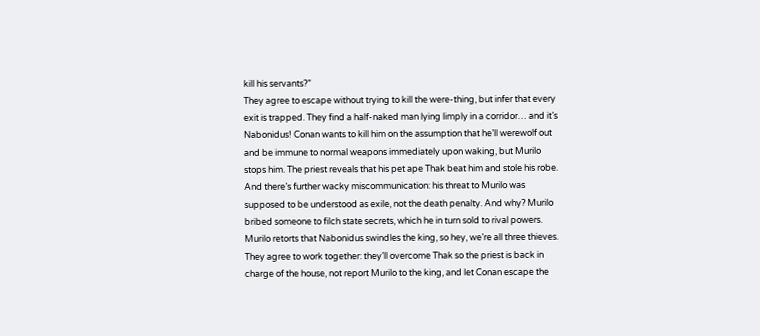kill his servants?”
They agree to escape without trying to kill the were-thing, but infer that every exit is trapped. They find a half-naked man lying limply in a corridor… and it’s Nabonidus! Conan wants to kill him on the assumption that he’ll werewolf out and be immune to normal weapons immediately upon waking, but Murilo stops him. The priest reveals that his pet ape Thak beat him and stole his robe. And there’s further wacky miscommunication: his threat to Murilo was supposed to be understood as exile, not the death penalty. And why? Murilo bribed someone to filch state secrets, which he in turn sold to rival powers. Murilo retorts that Nabonidus swindles the king, so hey, we’re all three thieves. They agree to work together: they’ll overcome Thak so the priest is back in charge of the house, not report Murilo to the king, and let Conan escape the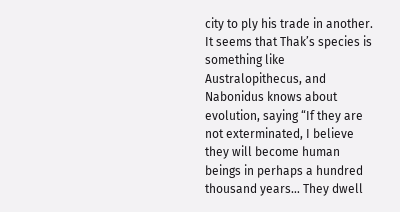city to ply his trade in another.
It seems that Thak’s species is something like Australopithecus, and Nabonidus knows about evolution, saying “If they are not exterminated, I believe they will become human beings in perhaps a hundred thousand years… They dwell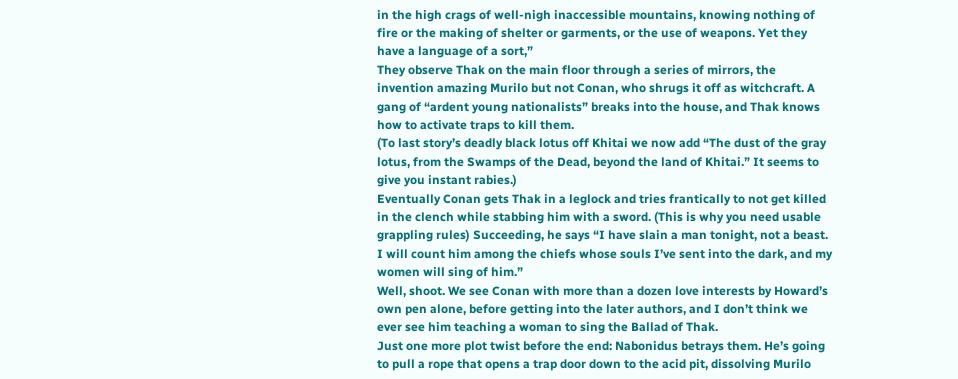in the high crags of well-nigh inaccessible mountains, knowing nothing of fire or the making of shelter or garments, or the use of weapons. Yet they have a language of a sort,”
They observe Thak on the main floor through a series of mirrors, the invention amazing Murilo but not Conan, who shrugs it off as witchcraft. A gang of “ardent young nationalists” breaks into the house, and Thak knows how to activate traps to kill them.
(To last story’s deadly black lotus off Khitai we now add “The dust of the gray lotus, from the Swamps of the Dead, beyond the land of Khitai.” It seems to give you instant rabies.)
Eventually Conan gets Thak in a leglock and tries frantically to not get killed in the clench while stabbing him with a sword. (This is why you need usable grappling rules) Succeeding, he says “I have slain a man tonight, not a beast. I will count him among the chiefs whose souls I’ve sent into the dark, and my women will sing of him.”
Well, shoot. We see Conan with more than a dozen love interests by Howard’s own pen alone, before getting into the later authors, and I don’t think we ever see him teaching a woman to sing the Ballad of Thak.
Just one more plot twist before the end: Nabonidus betrays them. He’s going to pull a rope that opens a trap door down to the acid pit, dissolving Murilo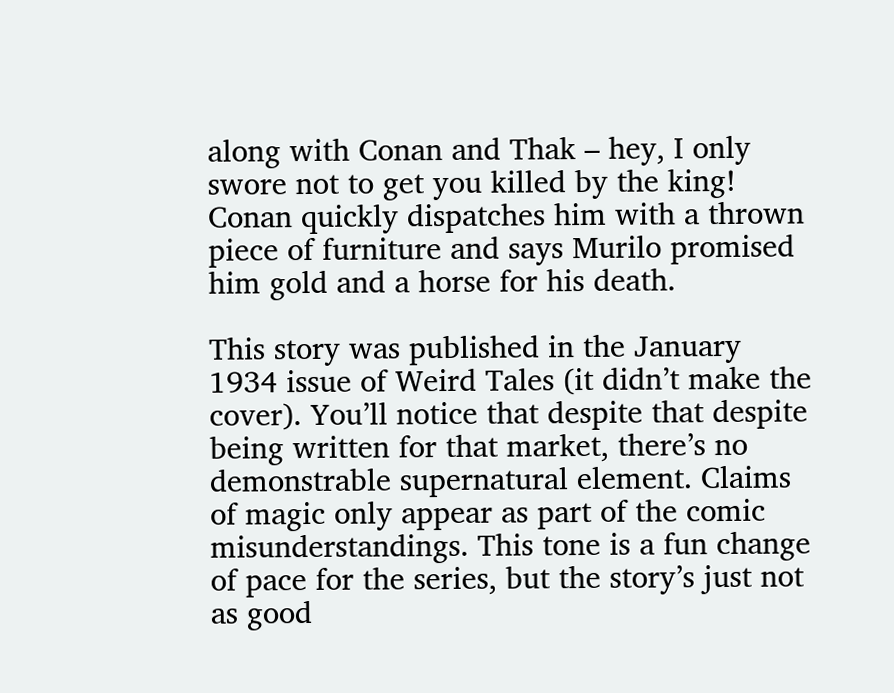along with Conan and Thak – hey, I only swore not to get you killed by the king! Conan quickly dispatches him with a thrown piece of furniture and says Murilo promised him gold and a horse for his death.

This story was published in the January 1934 issue of Weird Tales (it didn’t make the cover). You’ll notice that despite that despite being written for that market, there’s no demonstrable supernatural element. Claims of magic only appear as part of the comic misunderstandings. This tone is a fun change of pace for the series, but the story’s just not as good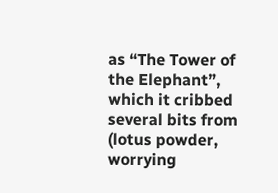as “The Tower of the Elephant”, which it cribbed several bits from (lotus powder, worrying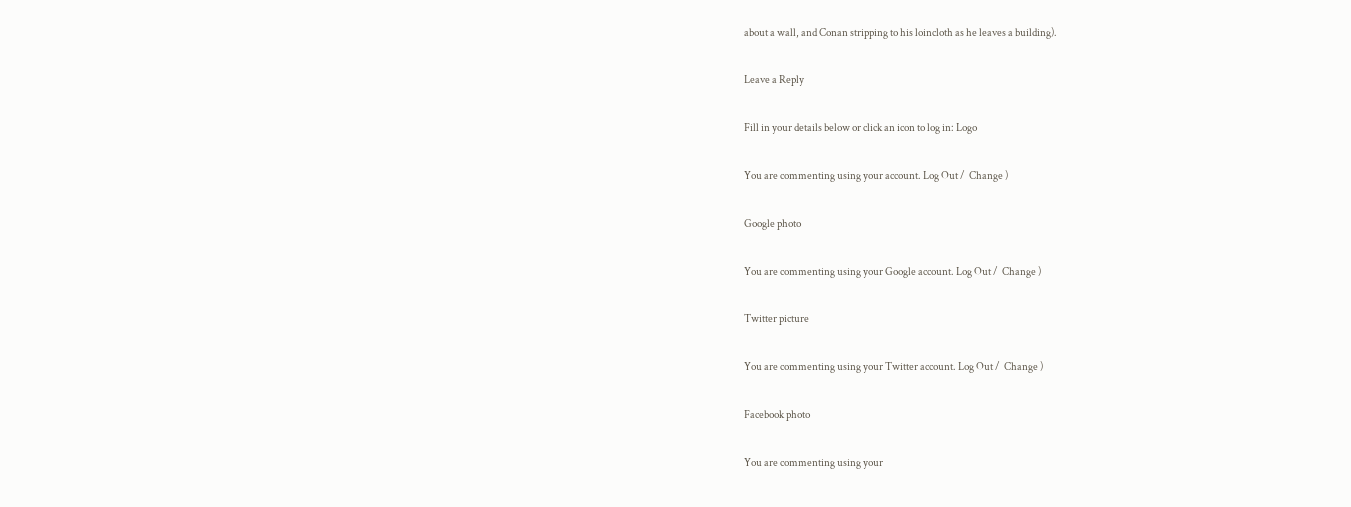about a wall, and Conan stripping to his loincloth as he leaves a building).

Leave a Reply

Fill in your details below or click an icon to log in: Logo

You are commenting using your account. Log Out /  Change )

Google photo

You are commenting using your Google account. Log Out /  Change )

Twitter picture

You are commenting using your Twitter account. Log Out /  Change )

Facebook photo

You are commenting using your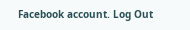Facebook account. Log Out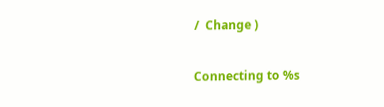/  Change )

Connecting to %s